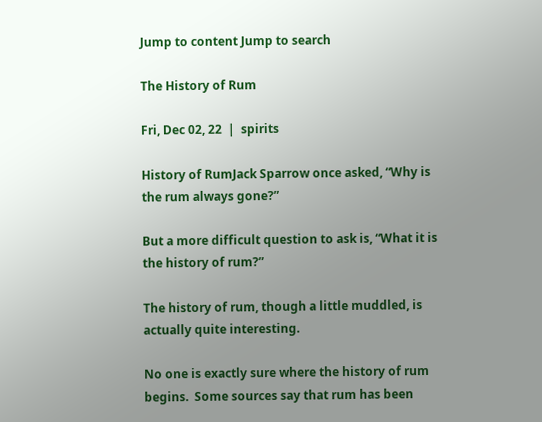Jump to content Jump to search

The History of Rum

Fri, Dec 02, 22  |  spirits

History of RumJack Sparrow once asked, “Why is the rum always gone?”

But a more difficult question to ask is, “What it is the history of rum?”

The history of rum, though a little muddled, is actually quite interesting.

No one is exactly sure where the history of rum begins.  Some sources say that rum has been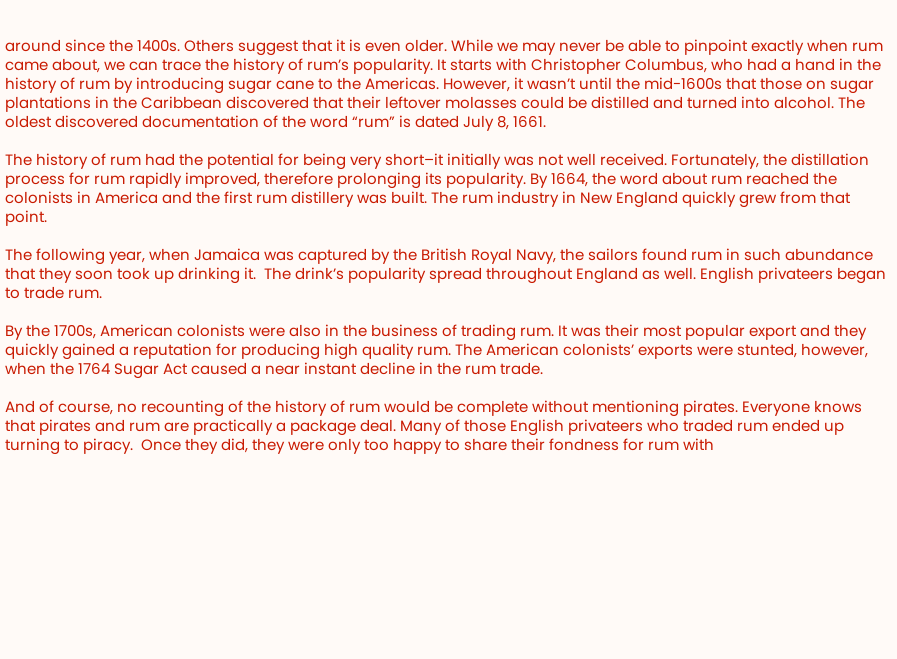around since the 1400s. Others suggest that it is even older. While we may never be able to pinpoint exactly when rum came about, we can trace the history of rum’s popularity. It starts with Christopher Columbus, who had a hand in the history of rum by introducing sugar cane to the Americas. However, it wasn’t until the mid-1600s that those on sugar plantations in the Caribbean discovered that their leftover molasses could be distilled and turned into alcohol. The oldest discovered documentation of the word “rum” is dated July 8, 1661.

The history of rum had the potential for being very short–it initially was not well received. Fortunately, the distillation process for rum rapidly improved, therefore prolonging its popularity. By 1664, the word about rum reached the colonists in America and the first rum distillery was built. The rum industry in New England quickly grew from that point.

The following year, when Jamaica was captured by the British Royal Navy, the sailors found rum in such abundance that they soon took up drinking it.  The drink’s popularity spread throughout England as well. English privateers began to trade rum.

By the 1700s, American colonists were also in the business of trading rum. It was their most popular export and they quickly gained a reputation for producing high quality rum. The American colonists’ exports were stunted, however, when the 1764 Sugar Act caused a near instant decline in the rum trade.

And of course, no recounting of the history of rum would be complete without mentioning pirates. Everyone knows that pirates and rum are practically a package deal. Many of those English privateers who traded rum ended up turning to piracy.  Once they did, they were only too happy to share their fondness for rum with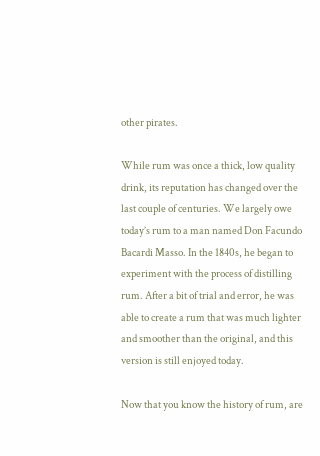other pirates.

While rum was once a thick, low quality drink, its reputation has changed over the last couple of centuries. We largely owe today’s rum to a man named Don Facundo Bacardi Masso. In the 1840s, he began to experiment with the process of distilling rum. After a bit of trial and error, he was able to create a rum that was much lighter and smoother than the original, and this version is still enjoyed today.

Now that you know the history of rum, are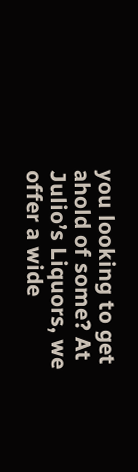you looking to get ahold of some? At Julio’s Liquors, we offer a wide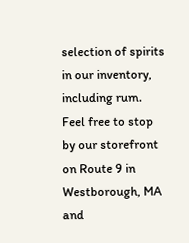selection of spirits in our inventory, including rum.  Feel free to stop by our storefront on Route 9 in Westborough, MA and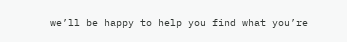we’ll be happy to help you find what you’re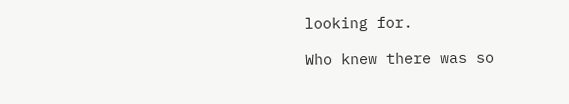looking for.

Who knew there was so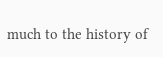much to the history of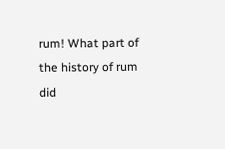rum! What part of the history of rum did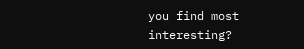you find most interesting?